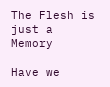The Flesh is just a Memory

Have we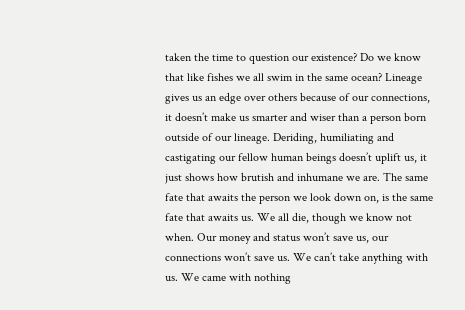taken the time to question our existence? Do we know that like fishes we all swim in the same ocean? Lineage gives us an edge over others because of our connections, it doesn’t make us smarter and wiser than a person born outside of our lineage. Deriding, humiliating and castigating our fellow human beings doesn’t uplift us, it just shows how brutish and inhumane we are. The same fate that awaits the person we look down on, is the same fate that awaits us. We all die, though we know not when. Our money and status won’t save us, our connections won’t save us. We can’t take anything with us. We came with nothing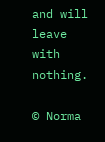and will leave with nothing.

© Norma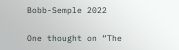Bobb-Semple 2022

One thought on “The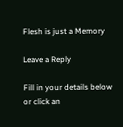Flesh is just a Memory

Leave a Reply

Fill in your details below or click an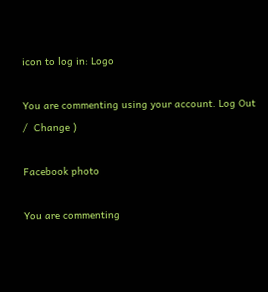icon to log in: Logo

You are commenting using your account. Log Out /  Change )

Facebook photo

You are commenting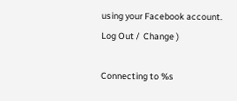using your Facebook account. Log Out /  Change )

Connecting to %s